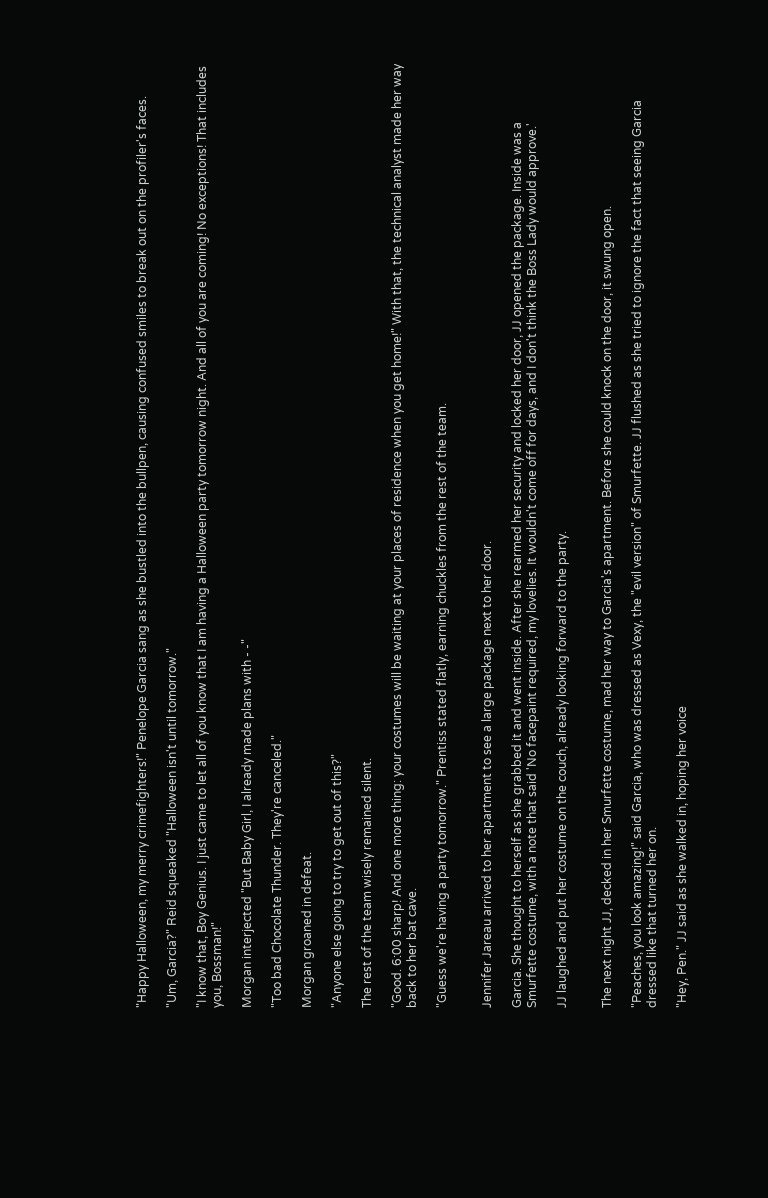"Happy Halloween, my merry crimefighters!" Penelope Garcia sang as she bustled into the bullpen, causing confused smiles to break out on the profiler's faces.

"Um, Garcia?" Reid squeaked "Halloween isn't until tomorrow."

"I know that, Boy Genius. I just came to let all of you know that I am having a Halloween party tomorrow night. And all of you are coming! No exceptions! That includes you, Bossman!"

Morgan interjected "But Baby Girl, I already made plans with - -"

"Too bad Chocolate Thunder. They're canceled."

Morgan groaned in defeat.

"Anyone else going to try to get out of this?"

The rest of the team wisely remained silent.

"Good. 6:00 sharp! And one more thing: your costumes will be waiting at your places of residence when you get home!" With that, the technical analyst made her way back to her bat cave.

"Guess we're having a party tomorrow." Prentiss stated flatly, earning chuckles from the rest of the team.


Jennifer Jareau arrived to her apartment to see a large package next to her door.

Garcia. She thought to herself as she grabbed it and went inside. After she rearmed her security and locked her door, JJ opened the package. Inside was a Smurfette costume, with a note that said 'No facepaint required, my lovelies. It wouldn't come off for days, and I don't think the Boss Lady would approve.'

JJ laughed and put her costume on the couch, already looking forward to the party.


The next night JJ, decked in her Smurfette costume, mad her way to Garcia's apartment. Before she could knock on the door, it swung open.

"Peaches, you look amazing!" said Garcia, who was dressed as Vexy, the "evil version" of Smurfette. JJ flushed as she tried to ignore the fact that seeing Garcia dressed like that turned her on.

"Hey, Pen." JJ said as she walked in, hoping her voice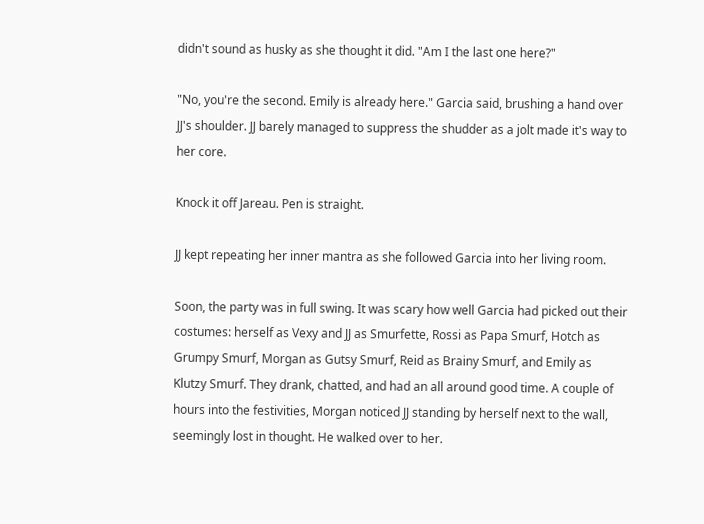didn't sound as husky as she thought it did. "Am I the last one here?"

"No, you're the second. Emily is already here." Garcia said, brushing a hand over JJ's shoulder. JJ barely managed to suppress the shudder as a jolt made it's way to her core.

Knock it off Jareau. Pen is straight.

JJ kept repeating her inner mantra as she followed Garcia into her living room.

Soon, the party was in full swing. It was scary how well Garcia had picked out their costumes: herself as Vexy and JJ as Smurfette, Rossi as Papa Smurf, Hotch as Grumpy Smurf, Morgan as Gutsy Smurf, Reid as Brainy Smurf, and Emily as Klutzy Smurf. They drank, chatted, and had an all around good time. A couple of hours into the festivities, Morgan noticed JJ standing by herself next to the wall, seemingly lost in thought. He walked over to her.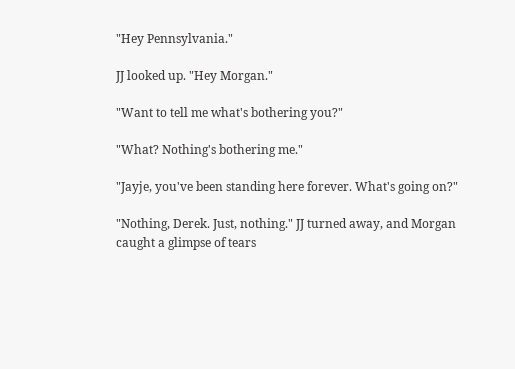"Hey Pennsylvania."

JJ looked up. "Hey Morgan."

"Want to tell me what's bothering you?"

"What? Nothing's bothering me."

"Jayje, you've been standing here forever. What's going on?"

"Nothing, Derek. Just, nothing." JJ turned away, and Morgan caught a glimpse of tears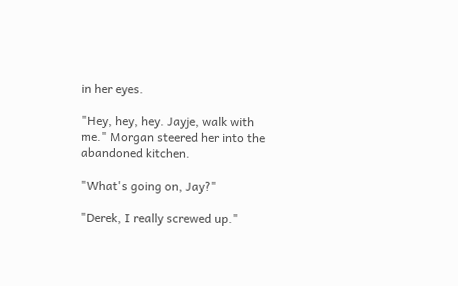in her eyes.

"Hey, hey, hey. Jayje, walk with me." Morgan steered her into the abandoned kitchen.

"What's going on, Jay?"

"Derek, I really screwed up."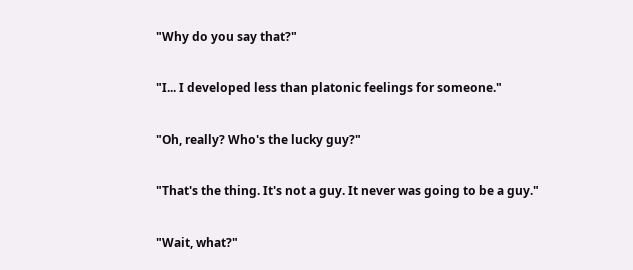"Why do you say that?"

"I... I developed less than platonic feelings for someone."

"Oh, really? Who's the lucky guy?"

"That's the thing. It's not a guy. It never was going to be a guy."

"Wait, what?"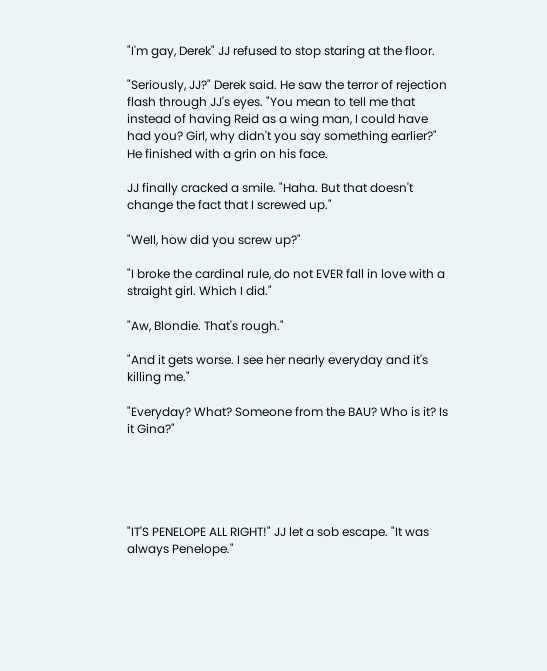"I'm gay, Derek" JJ refused to stop staring at the floor.

"Seriously, JJ?" Derek said. He saw the terror of rejection flash through JJ's eyes. "You mean to tell me that instead of having Reid as a wing man, I could have had you? Girl, why didn't you say something earlier?" He finished with a grin on his face.

JJ finally cracked a smile. "Haha. But that doesn't change the fact that I screwed up."

"Well, how did you screw up?"

"I broke the cardinal rule, do not EVER fall in love with a straight girl. Which I did."

"Aw, Blondie. That's rough."

"And it gets worse. I see her nearly everyday and it's killing me."

"Everyday? What? Someone from the BAU? Who is it? Is it Gina?"





"IT'S PENELOPE ALL RIGHT!" JJ let a sob escape. "It was always Penelope."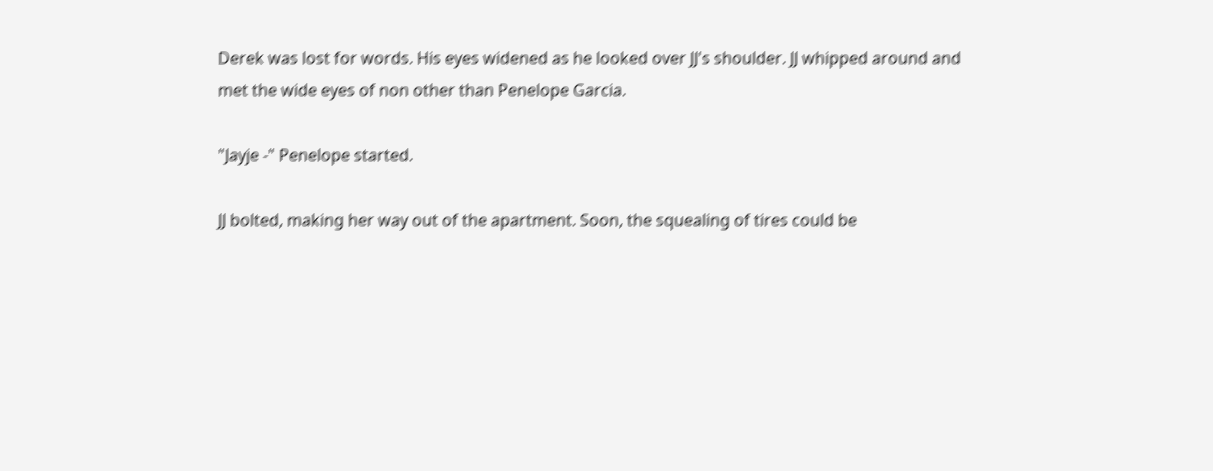Derek was lost for words. His eyes widened as he looked over JJ's shoulder. JJ whipped around and met the wide eyes of non other than Penelope Garcia.

"Jayje -" Penelope started.

JJ bolted, making her way out of the apartment. Soon, the squealing of tires could be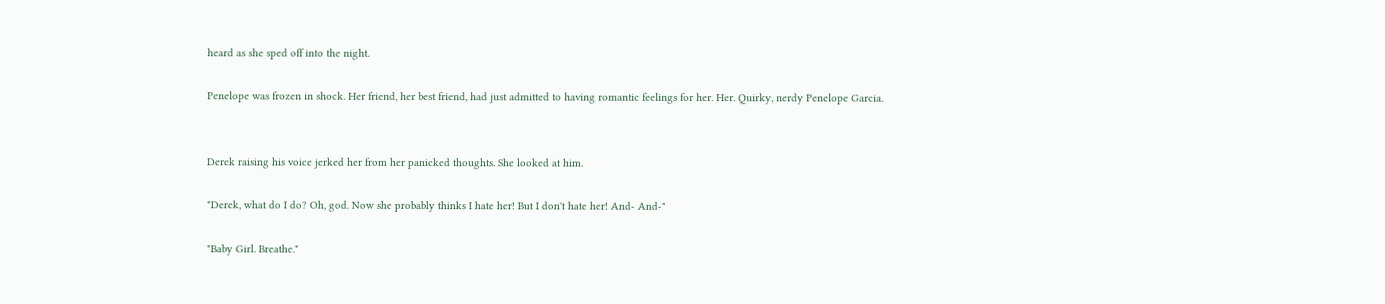heard as she sped off into the night.

Penelope was frozen in shock. Her friend, her best friend, had just admitted to having romantic feelings for her. Her. Quirky, nerdy Penelope Garcia.


Derek raising his voice jerked her from her panicked thoughts. She looked at him.

"Derek, what do I do? Oh, god. Now she probably thinks I hate her! But I don't hate her! And- And-"

"Baby Girl. Breathe."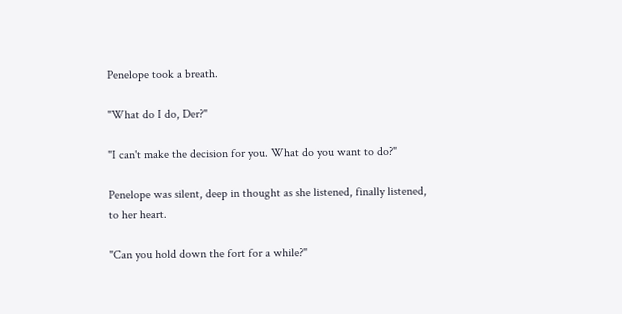Penelope took a breath.

"What do I do, Der?"

"I can't make the decision for you. What do you want to do?"

Penelope was silent, deep in thought as she listened, finally listened, to her heart.

"Can you hold down the fort for a while?"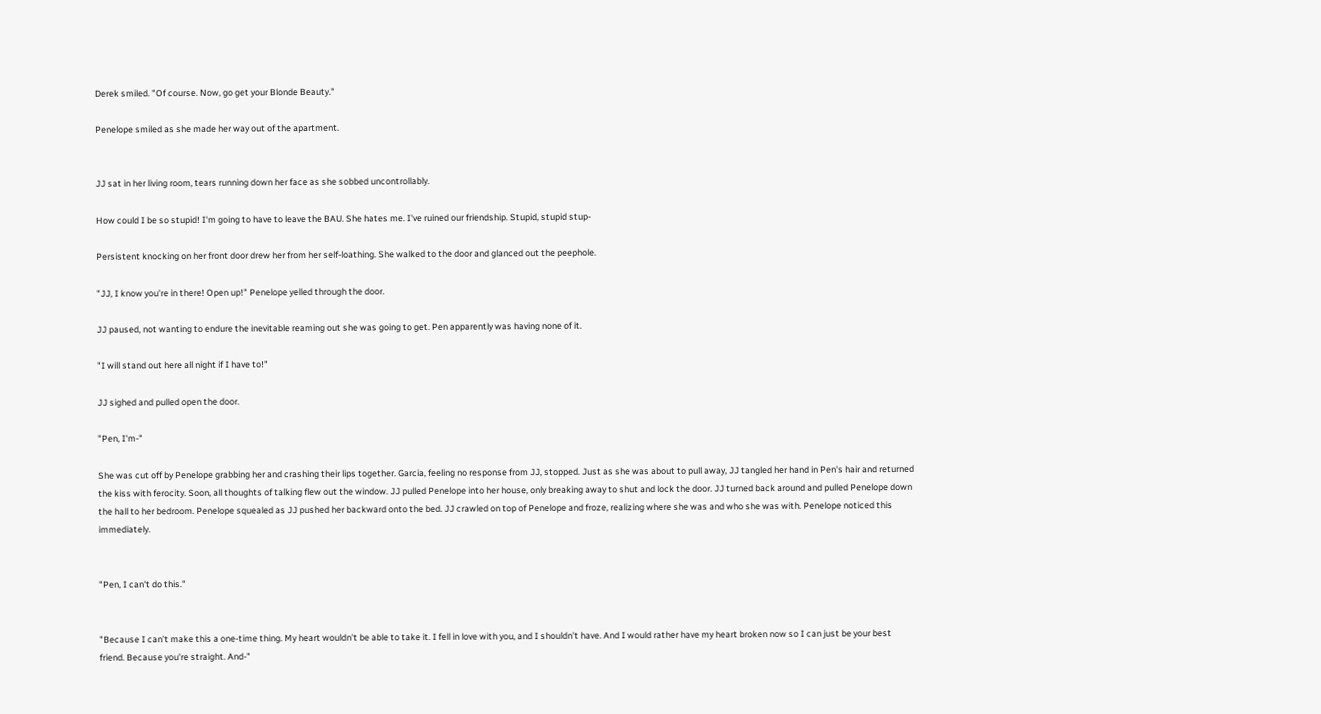Derek smiled. "Of course. Now, go get your Blonde Beauty."

Penelope smiled as she made her way out of the apartment.


JJ sat in her living room, tears running down her face as she sobbed uncontrollably.

How could I be so stupid! I'm going to have to leave the BAU. She hates me. I've ruined our friendship. Stupid, stupid stup-

Persistent knocking on her front door drew her from her self-loathing. She walked to the door and glanced out the peephole.

"JJ, I know you're in there! Open up!" Penelope yelled through the door.

JJ paused, not wanting to endure the inevitable reaming out she was going to get. Pen apparently was having none of it.

"I will stand out here all night if I have to!"

JJ sighed and pulled open the door.

"Pen, I'm-"

She was cut off by Penelope grabbing her and crashing their lips together. Garcia, feeling no response from JJ, stopped. Just as she was about to pull away, JJ tangled her hand in Pen's hair and returned the kiss with ferocity. Soon, all thoughts of talking flew out the window. JJ pulled Penelope into her house, only breaking away to shut and lock the door. JJ turned back around and pulled Penelope down the hall to her bedroom. Penelope squealed as JJ pushed her backward onto the bed. JJ crawled on top of Penelope and froze, realizing where she was and who she was with. Penelope noticed this immediately.


"Pen, I can't do this."


"Because I can't make this a one-time thing. My heart wouldn't be able to take it. I fell in love with you, and I shouldn't have. And I would rather have my heart broken now so I can just be your best friend. Because you're straight. And-"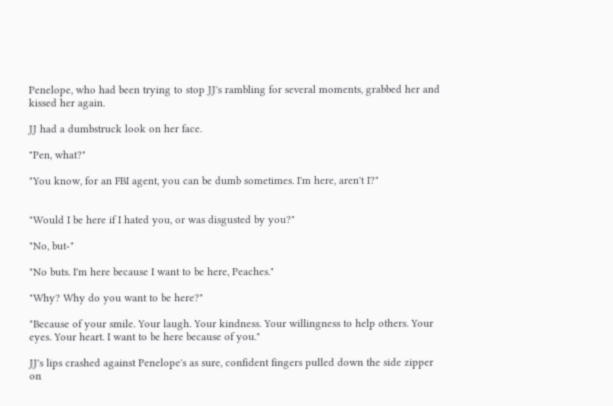Penelope, who had been trying to stop JJ's rambling for several moments, grabbed her and kissed her again.

JJ had a dumbstruck look on her face.

"Pen, what?"

"You know, for an FBI agent, you can be dumb sometimes. I'm here, aren't I?"


"Would I be here if I hated you, or was disgusted by you?"

"No, but-"

"No buts. I'm here because I want to be here, Peaches."

"Why? Why do you want to be here?"

"Because of your smile. Your laugh. Your kindness. Your willingness to help others. Your eyes. Your heart. I want to be here because of you."

JJ's lips crashed against Penelope's as sure, confident fingers pulled down the side zipper on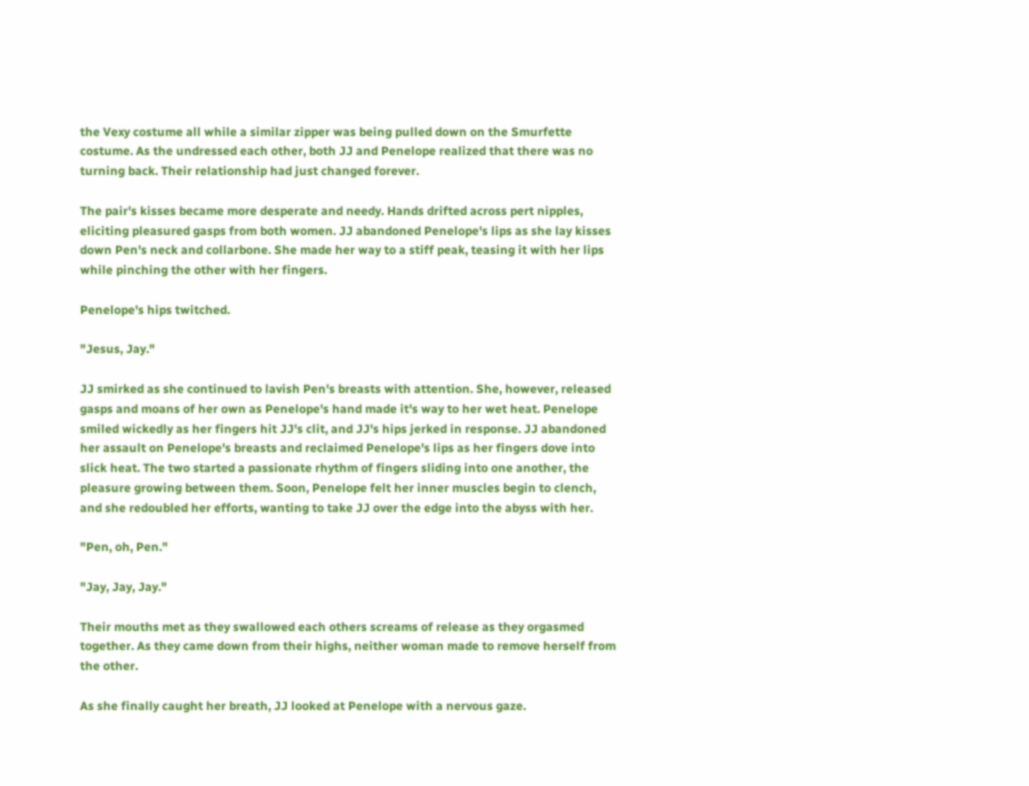the Vexy costume all while a similar zipper was being pulled down on the Smurfette costume. As the undressed each other, both JJ and Penelope realized that there was no turning back. Their relationship had just changed forever.

The pair's kisses became more desperate and needy. Hands drifted across pert nipples, eliciting pleasured gasps from both women. JJ abandoned Penelope's lips as she lay kisses down Pen's neck and collarbone. She made her way to a stiff peak, teasing it with her lips while pinching the other with her fingers.

Penelope's hips twitched.

"Jesus, Jay."

JJ smirked as she continued to lavish Pen's breasts with attention. She, however, released gasps and moans of her own as Penelope's hand made it's way to her wet heat. Penelope smiled wickedly as her fingers hit JJ's clit, and JJ's hips jerked in response. JJ abandoned her assault on Penelope's breasts and reclaimed Penelope's lips as her fingers dove into slick heat. The two started a passionate rhythm of fingers sliding into one another, the pleasure growing between them. Soon, Penelope felt her inner muscles begin to clench, and she redoubled her efforts, wanting to take JJ over the edge into the abyss with her.

"Pen, oh, Pen."

"Jay, Jay, Jay."

Their mouths met as they swallowed each others screams of release as they orgasmed together. As they came down from their highs, neither woman made to remove herself from the other.

As she finally caught her breath, JJ looked at Penelope with a nervous gaze.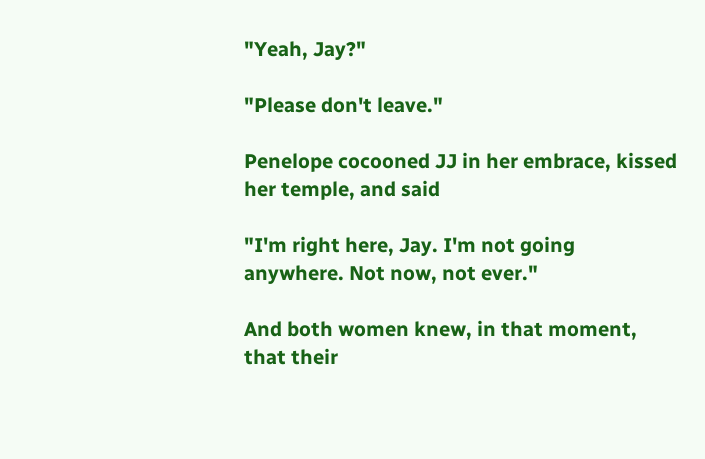"Yeah, Jay?"

"Please don't leave."

Penelope cocooned JJ in her embrace, kissed her temple, and said

"I'm right here, Jay. I'm not going anywhere. Not now, not ever."

And both women knew, in that moment, that their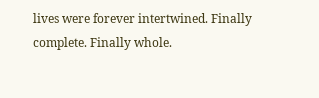lives were forever intertwined. Finally complete. Finally whole.